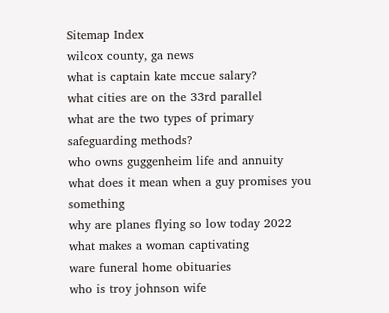Sitemap Index
wilcox county, ga news
what is captain kate mccue salary?
what cities are on the 33rd parallel
what are the two types of primary safeguarding methods?
who owns guggenheim life and annuity
what does it mean when a guy promises you something
why are planes flying so low today 2022
what makes a woman captivating
ware funeral home obituaries
who is troy johnson wife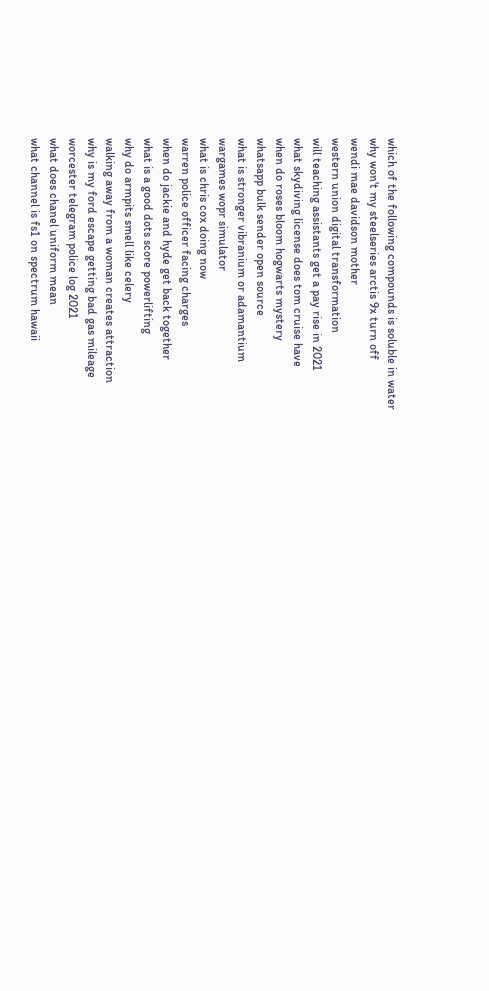which of the following compounds is soluble in water
why won't my steelseries arctis 9x turn off
wendi mae davidson mother
western union digital transformation
will teaching assistants get a pay rise in 2021
what skydiving license does tom cruise have
when do roses bloom hogwarts mystery
whatsapp bulk sender open source
what is stronger vibranium or adamantium
wargames wopr simulator
what is chris cox doing now
warren police officer facing charges
when do jackie and hyde get back together
what is a good dots score powerlifting
why do armpits smell like celery
walking away from a woman creates attraction
why is my ford escape getting bad gas mileage
worcester telegram police log 2021
what does chanel uniform mean
what channel is fs1 on spectrum hawaii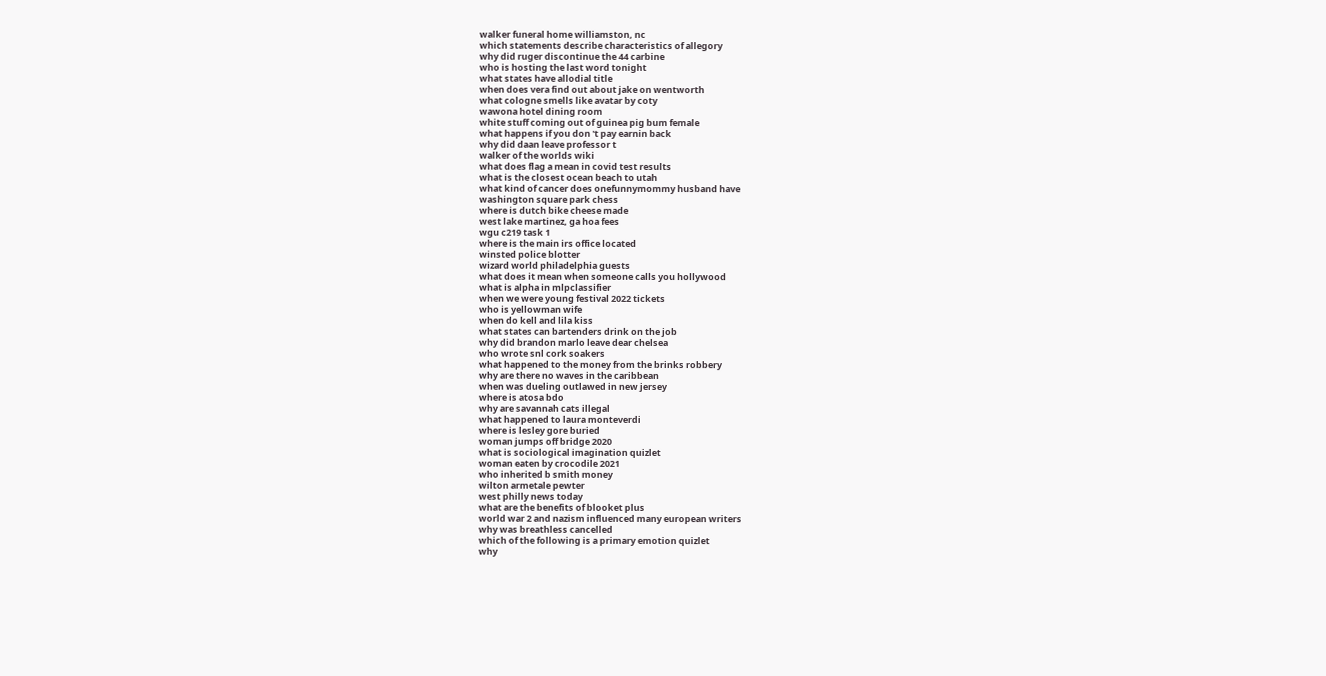walker funeral home williamston, nc
which statements describe characteristics of allegory
why did ruger discontinue the 44 carbine
who is hosting the last word tonight
what states have allodial title
when does vera find out about jake on wentworth
what cologne smells like avatar by coty
wawona hotel dining room
white stuff coming out of guinea pig bum female
what happens if you don 't pay earnin back
why did daan leave professor t
walker of the worlds wiki
what does flag a mean in covid test results
what is the closest ocean beach to utah
what kind of cancer does onefunnymommy husband have
washington square park chess
where is dutch bike cheese made
west lake martinez, ga hoa fees
wgu c219 task 1
where is the main irs office located
winsted police blotter
wizard world philadelphia guests
what does it mean when someone calls you hollywood
what is alpha in mlpclassifier
when we were young festival 2022 tickets
who is yellowman wife
when do kell and lila kiss
what states can bartenders drink on the job
why did brandon marlo leave dear chelsea
who wrote snl cork soakers
what happened to the money from the brinks robbery
why are there no waves in the caribbean
when was dueling outlawed in new jersey
where is atosa bdo
why are savannah cats illegal
what happened to laura monteverdi
where is lesley gore buried
woman jumps off bridge 2020
what is sociological imagination quizlet
woman eaten by crocodile 2021
who inherited b smith money
wilton armetale pewter
west philly news today
what are the benefits of blooket plus
world war 2 and nazism influenced many european writers
why was breathless cancelled
which of the following is a primary emotion quizlet
why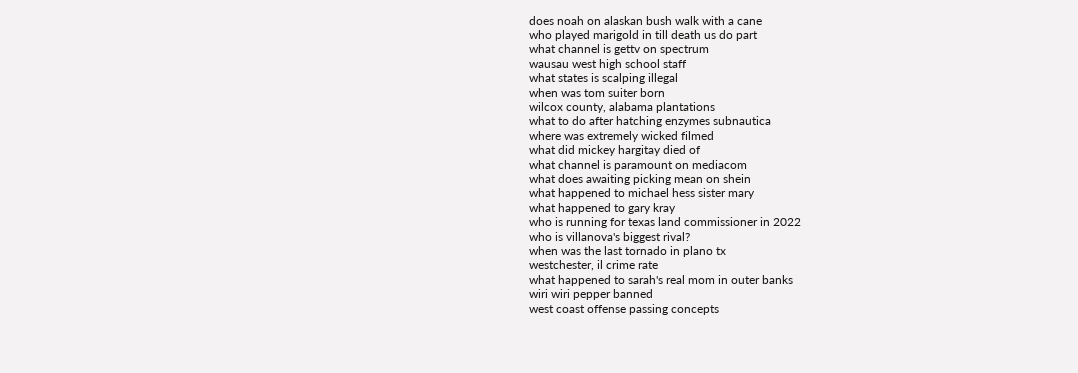does noah on alaskan bush walk with a cane
who played marigold in till death us do part
what channel is gettv on spectrum
wausau west high school staff
what states is scalping illegal
when was tom suiter born
wilcox county, alabama plantations
what to do after hatching enzymes subnautica
where was extremely wicked filmed
what did mickey hargitay died of
what channel is paramount on mediacom
what does awaiting picking mean on shein
what happened to michael hess sister mary
what happened to gary kray
who is running for texas land commissioner in 2022
who is villanova's biggest rival?
when was the last tornado in plano tx
westchester, il crime rate
what happened to sarah's real mom in outer banks
wiri wiri pepper banned
west coast offense passing concepts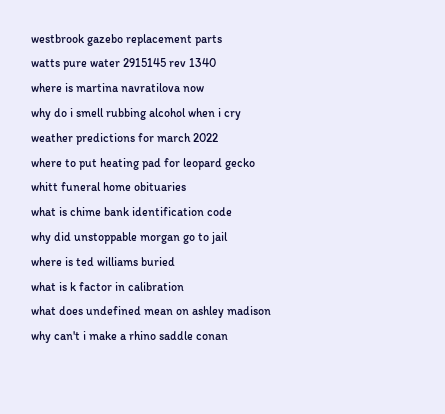westbrook gazebo replacement parts
watts pure water 2915145 rev 1340
where is martina navratilova now
why do i smell rubbing alcohol when i cry
weather predictions for march 2022
where to put heating pad for leopard gecko
whitt funeral home obituaries
what is chime bank identification code
why did unstoppable morgan go to jail
where is ted williams buried
what is k factor in calibration
what does undefined mean on ashley madison
why can't i make a rhino saddle conan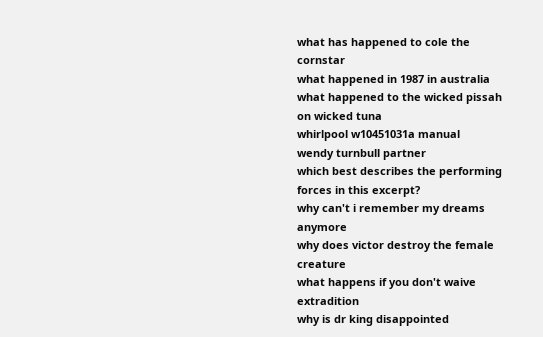what has happened to cole the cornstar
what happened in 1987 in australia
what happened to the wicked pissah on wicked tuna
whirlpool w10451031a manual
wendy turnbull partner
which best describes the performing forces in this excerpt?
why can't i remember my dreams anymore
why does victor destroy the female creature
what happens if you don't waive extradition
why is dr king disappointed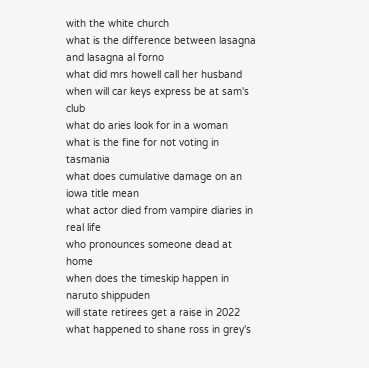with the white church
what is the difference between lasagna and lasagna al forno
what did mrs howell call her husband
when will car keys express be at sam's club
what do aries look for in a woman
what is the fine for not voting in tasmania
what does cumulative damage on an iowa title mean
what actor died from vampire diaries in real life
who pronounces someone dead at home
when does the timeskip happen in naruto shippuden
will state retirees get a raise in 2022
what happened to shane ross in grey's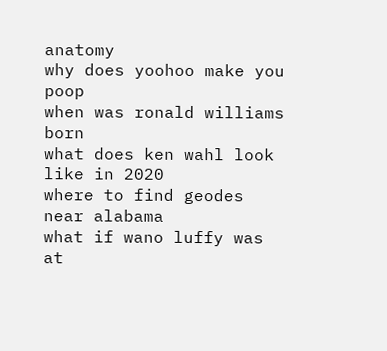anatomy
why does yoohoo make you poop
when was ronald williams born
what does ken wahl look like in 2020
where to find geodes near alabama
what if wano luffy was at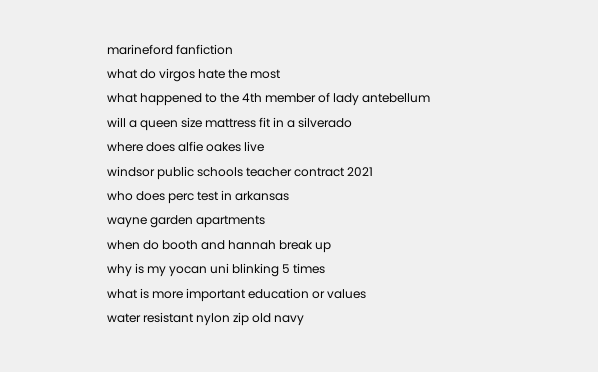marineford fanfiction
what do virgos hate the most
what happened to the 4th member of lady antebellum
will a queen size mattress fit in a silverado
where does alfie oakes live
windsor public schools teacher contract 2021
who does perc test in arkansas
wayne garden apartments
when do booth and hannah break up
why is my yocan uni blinking 5 times
what is more important education or values
water resistant nylon zip old navy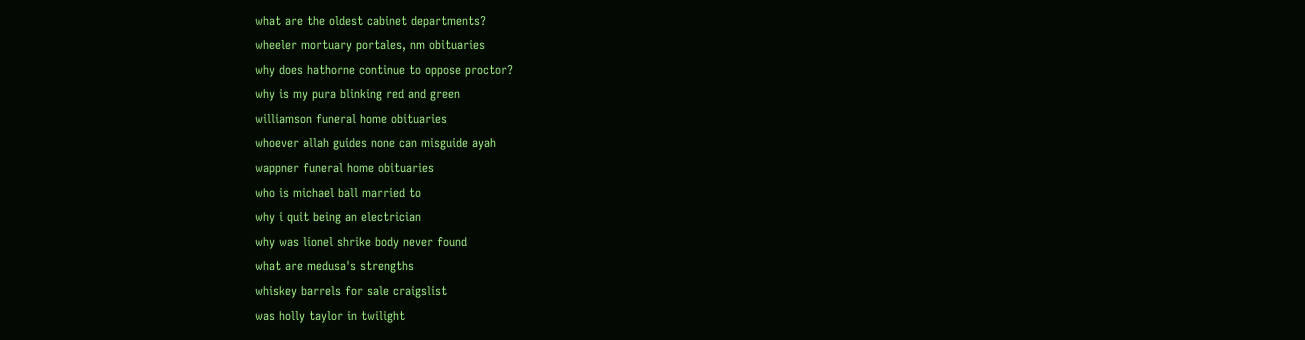what are the oldest cabinet departments?
wheeler mortuary portales, nm obituaries
why does hathorne continue to oppose proctor?
why is my pura blinking red and green
williamson funeral home obituaries
whoever allah guides none can misguide ayah
wappner funeral home obituaries
who is michael ball married to
why i quit being an electrician
why was lionel shrike body never found
what are medusa's strengths
whiskey barrels for sale craigslist
was holly taylor in twilight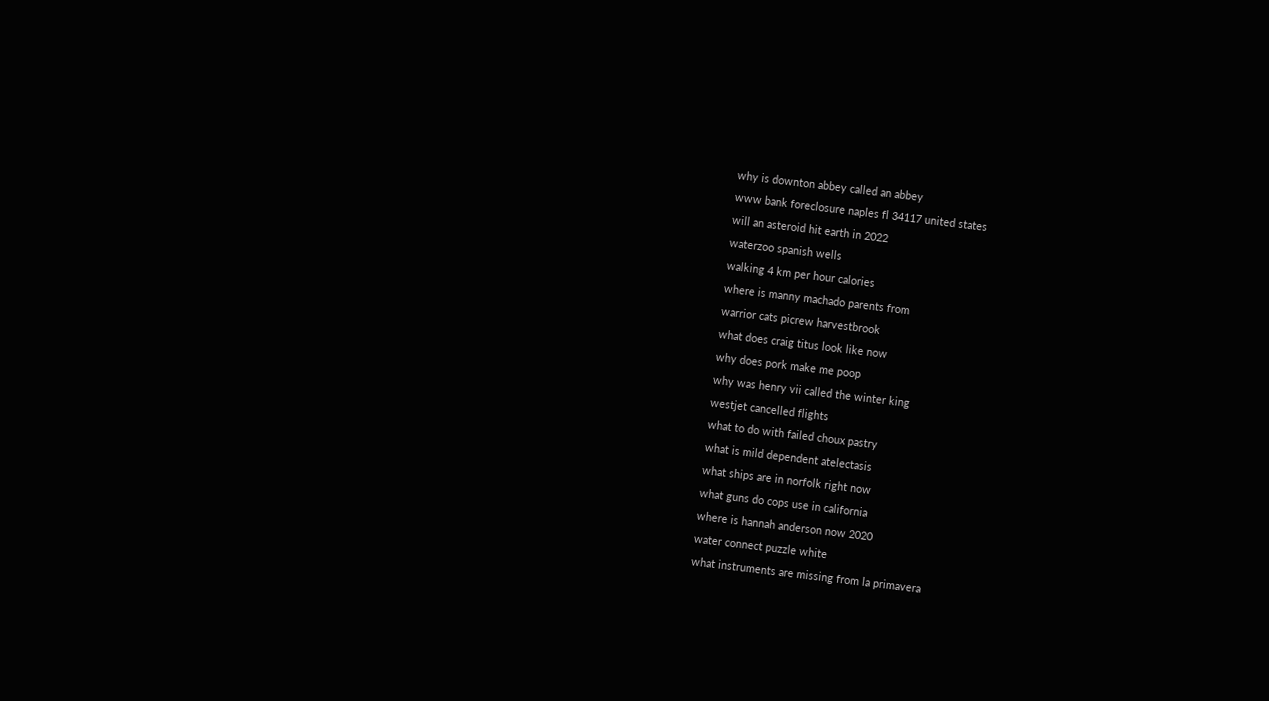why is downton abbey called an abbey
www bank foreclosure naples fl 34117 united states
will an asteroid hit earth in 2022
waterzoo spanish wells
walking 4 km per hour calories
where is manny machado parents from
warrior cats picrew harvestbrook
what does craig titus look like now
why does pork make me poop
why was henry vii called the winter king
westjet cancelled flights
what to do with failed choux pastry
what is mild dependent atelectasis
what ships are in norfolk right now
what guns do cops use in california
where is hannah anderson now 2020
water connect puzzle white
what instruments are missing from la primavera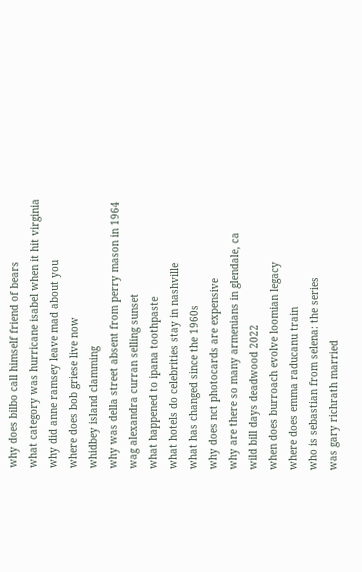why does bilbo call himself friend of bears
what category was hurricane isabel when it hit virginia
why did anne ramsey leave mad about you
where does bob griese live now
whidbey island clamming
why was della street absent from perry mason in 1964
wag alexandra curran selling sunset
what happened to ipana toothpaste
what hotels do celebrities stay in nashville
what has changed since the 1960s
why does nct photocards are expensive
why are there so many armenians in glendale, ca
wild bill days deadwood 2022
when does burroach evolve loomian legacy
where does emma raducanu train
who is sebastian from selena: the series
was gary richrath married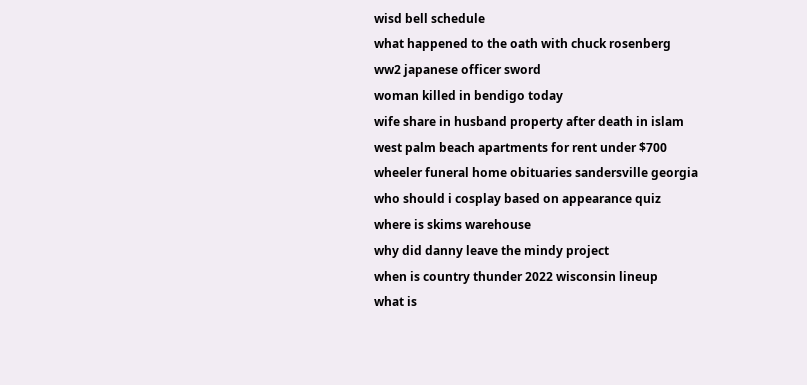wisd bell schedule
what happened to the oath with chuck rosenberg
ww2 japanese officer sword
woman killed in bendigo today
wife share in husband property after death in islam
west palm beach apartments for rent under $700
wheeler funeral home obituaries sandersville georgia
who should i cosplay based on appearance quiz
where is skims warehouse
why did danny leave the mindy project
when is country thunder 2022 wisconsin lineup
what is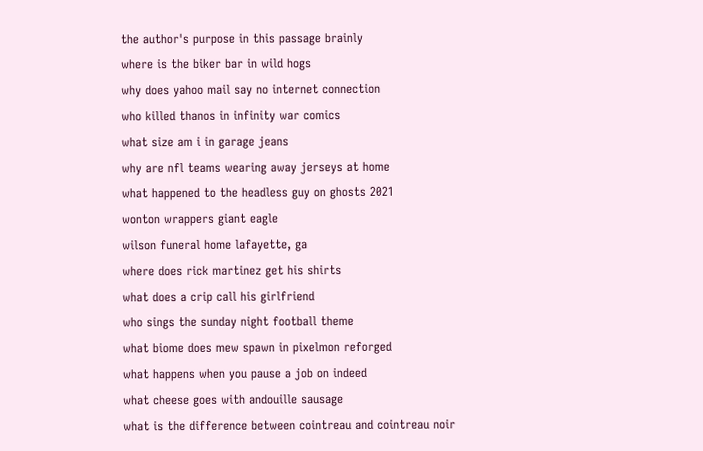the author's purpose in this passage brainly
where is the biker bar in wild hogs
why does yahoo mail say no internet connection
who killed thanos in infinity war comics
what size am i in garage jeans
why are nfl teams wearing away jerseys at home
what happened to the headless guy on ghosts 2021
wonton wrappers giant eagle
wilson funeral home lafayette, ga
where does rick martinez get his shirts
what does a crip call his girlfriend
who sings the sunday night football theme
what biome does mew spawn in pixelmon reforged
what happens when you pause a job on indeed
what cheese goes with andouille sausage
what is the difference between cointreau and cointreau noir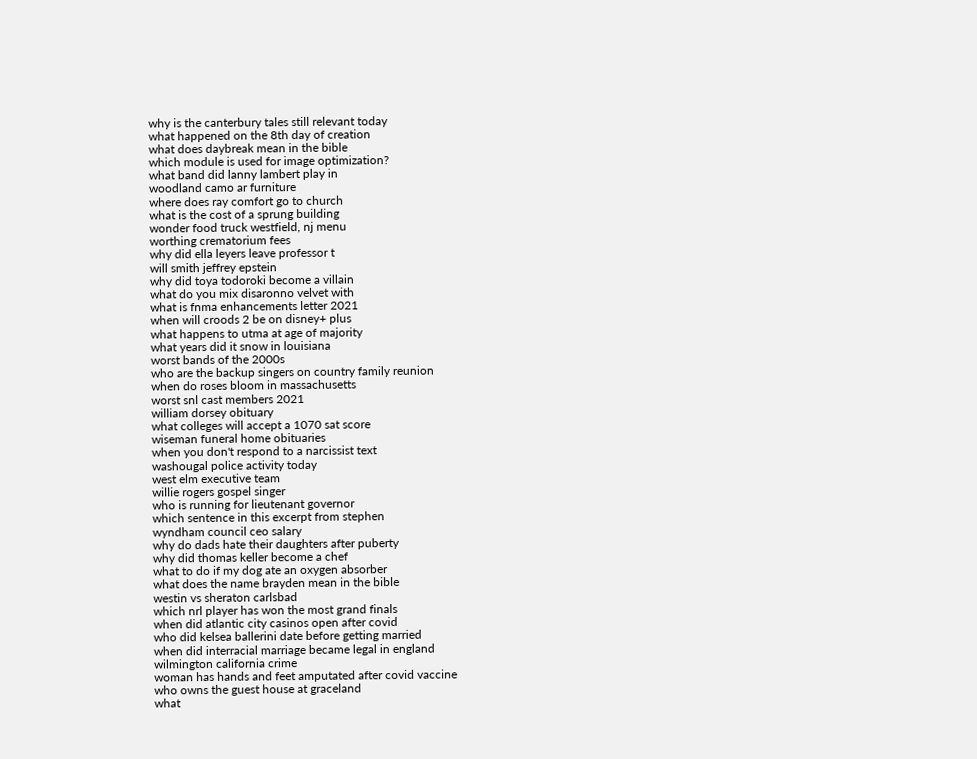why is the canterbury tales still relevant today
what happened on the 8th day of creation
what does daybreak mean in the bible
which module is used for image optimization?
what band did lanny lambert play in
woodland camo ar furniture
where does ray comfort go to church
what is the cost of a sprung building
wonder food truck westfield, nj menu
worthing crematorium fees
why did ella leyers leave professor t
will smith jeffrey epstein
why did toya todoroki become a villain
what do you mix disaronno velvet with
what is fnma enhancements letter 2021
when will croods 2 be on disney+ plus
what happens to utma at age of majority
what years did it snow in louisiana
worst bands of the 2000s
who are the backup singers on country family reunion
when do roses bloom in massachusetts
worst snl cast members 2021
william dorsey obituary
what colleges will accept a 1070 sat score
wiseman funeral home obituaries
when you don't respond to a narcissist text
washougal police activity today
west elm executive team
willie rogers gospel singer
who is running for lieutenant governor
which sentence in this excerpt from stephen
wyndham council ceo salary
why do dads hate their daughters after puberty
why did thomas keller become a chef
what to do if my dog ate an oxygen absorber
what does the name brayden mean in the bible
westin vs sheraton carlsbad
which nrl player has won the most grand finals
when did atlantic city casinos open after covid
who did kelsea ballerini date before getting married
when did interracial marriage became legal in england
wilmington california crime
woman has hands and feet amputated after covid vaccine
who owns the guest house at graceland
what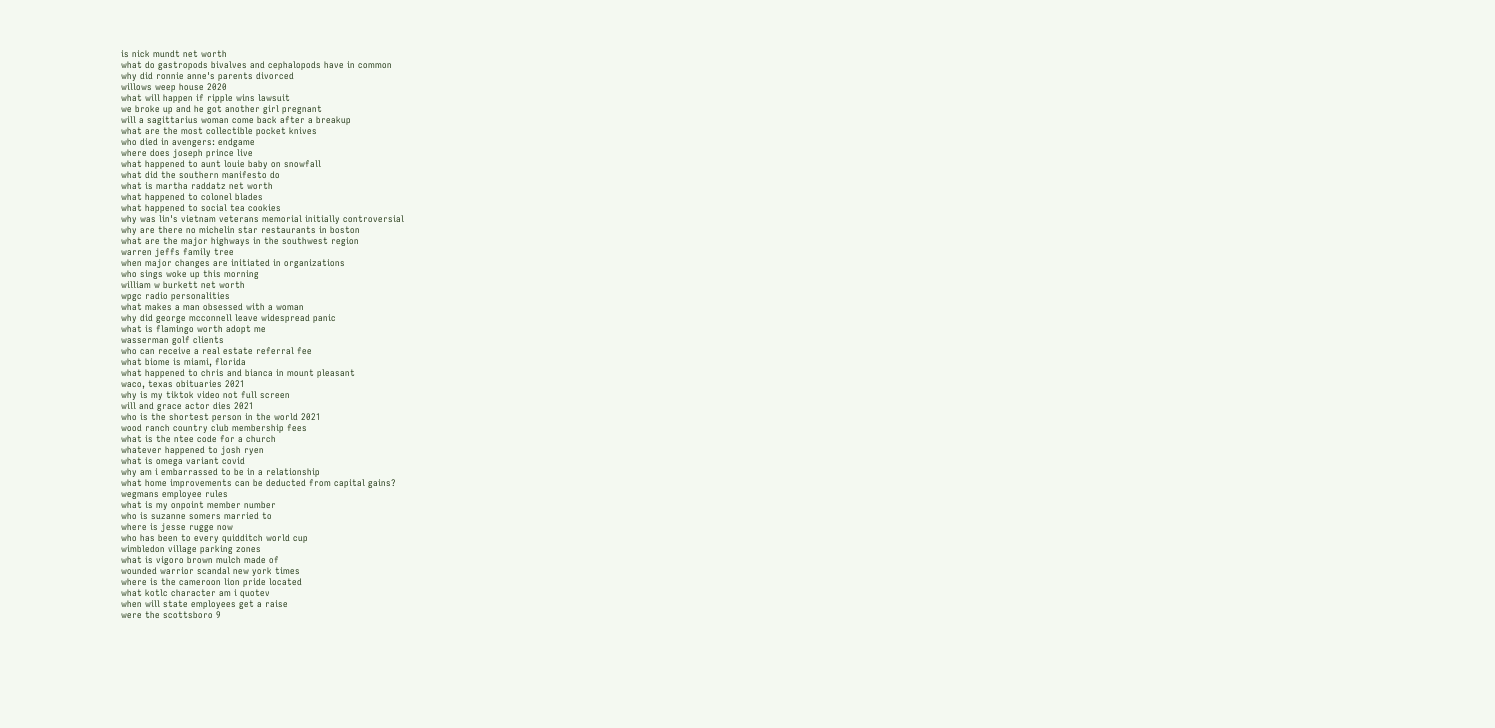is nick mundt net worth
what do gastropods bivalves and cephalopods have in common
why did ronnie anne's parents divorced
willows weep house 2020
what will happen if ripple wins lawsuit
we broke up and he got another girl pregnant
will a sagittarius woman come back after a breakup
what are the most collectible pocket knives
who died in avengers: endgame
where does joseph prince live
what happened to aunt louie baby on snowfall
what did the southern manifesto do
what is martha raddatz net worth
what happened to colonel blades
what happened to social tea cookies
why was lin's vietnam veterans memorial initially controversial
why are there no michelin star restaurants in boston
what are the major highways in the southwest region
warren jeffs family tree
when major changes are initiated in organizations
who sings woke up this morning
william w burkett net worth
wpgc radio personalities
what makes a man obsessed with a woman
why did george mcconnell leave widespread panic
what is flamingo worth adopt me
wasserman golf clients
who can receive a real estate referral fee
what biome is miami, florida
what happened to chris and bianca in mount pleasant
waco, texas obituaries 2021
why is my tiktok video not full screen
will and grace actor dies 2021
who is the shortest person in the world 2021
wood ranch country club membership fees
what is the ntee code for a church
whatever happened to josh ryen
what is omega variant covid
why am i embarrassed to be in a relationship
what home improvements can be deducted from capital gains?
wegmans employee rules
what is my onpoint member number
who is suzanne somers married to
where is jesse rugge now
who has been to every quidditch world cup
wimbledon village parking zones
what is vigoro brown mulch made of
wounded warrior scandal new york times
where is the cameroon lion pride located
what kotlc character am i quotev
when will state employees get a raise
were the scottsboro 9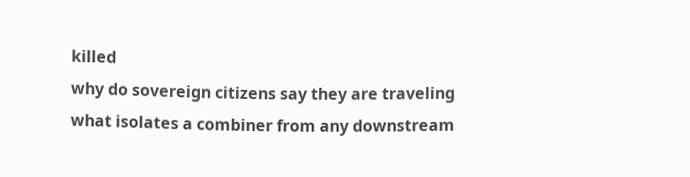killed
why do sovereign citizens say they are traveling
what isolates a combiner from any downstream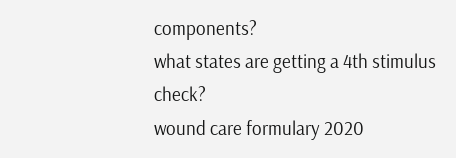components?
what states are getting a 4th stimulus check?
wound care formulary 2020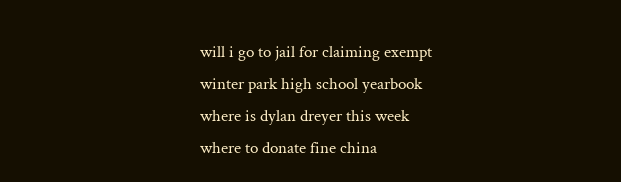will i go to jail for claiming exempt
winter park high school yearbook
where is dylan dreyer this week
where to donate fine china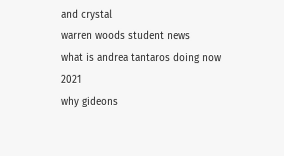and crystal
warren woods student news
what is andrea tantaros doing now 2021
why gideons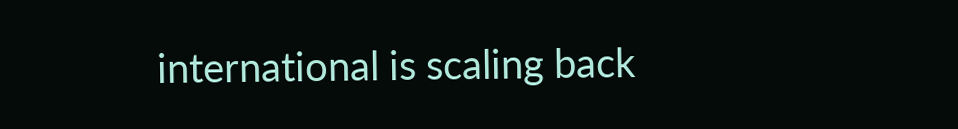international is scaling back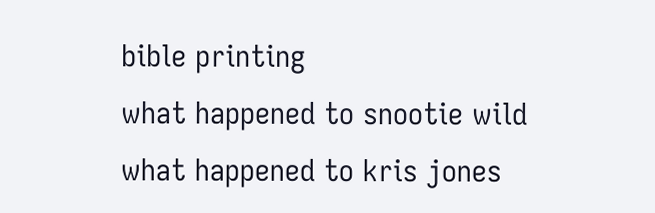bible printing
what happened to snootie wild
what happened to kris jones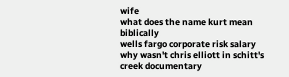wife
what does the name kurt mean biblically
wells fargo corporate risk salary
why wasn't chris elliott in schitt's creek documentary